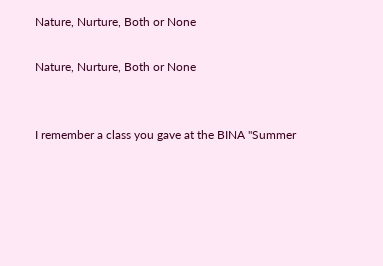Nature, Nurture, Both or None

Nature, Nurture, Both or None


I remember a class you gave at the BINA "Summer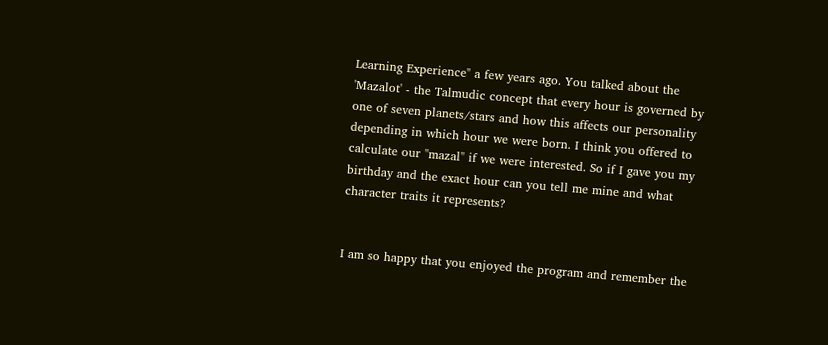Learning Experience" a few years ago. You talked about the 'Mazalot' - the Talmudic concept that every hour is governed by one of seven planets/stars and how this affects our personality depending in which hour we were born. I think you offered to calculate our "mazal" if we were interested. So if I gave you my birthday and the exact hour can you tell me mine and what character traits it represents?


I am so happy that you enjoyed the program and remember the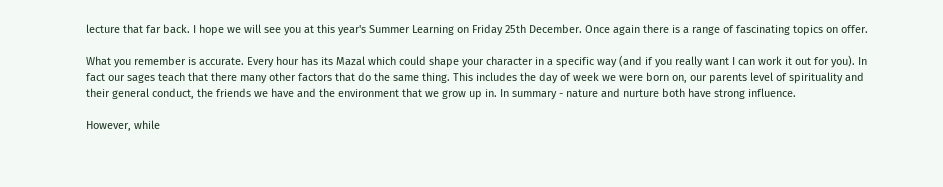lecture that far back. I hope we will see you at this year's Summer Learning on Friday 25th December. Once again there is a range of fascinating topics on offer.

What you remember is accurate. Every hour has its Mazal which could shape your character in a specific way (and if you really want I can work it out for you). In fact our sages teach that there many other factors that do the same thing. This includes the day of week we were born on, our parents level of spirituality and their general conduct, the friends we have and the environment that we grow up in. In summary - nature and nurture both have strong influence.

However, while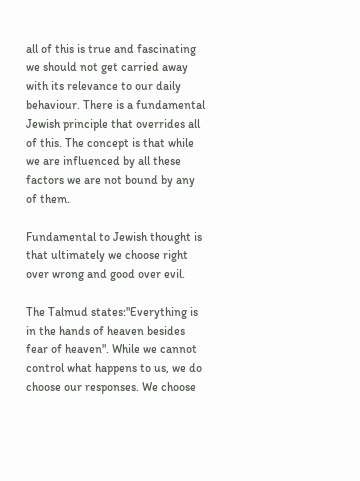all of this is true and fascinating we should not get carried away with its relevance to our daily behaviour. There is a fundamental Jewish principle that overrides all of this. The concept is that while we are influenced by all these factors we are not bound by any of them.

Fundamental to Jewish thought is that ultimately we choose right over wrong and good over evil.

The Talmud states:"Everything is in the hands of heaven besides fear of heaven". While we cannot control what happens to us, we do choose our responses. We choose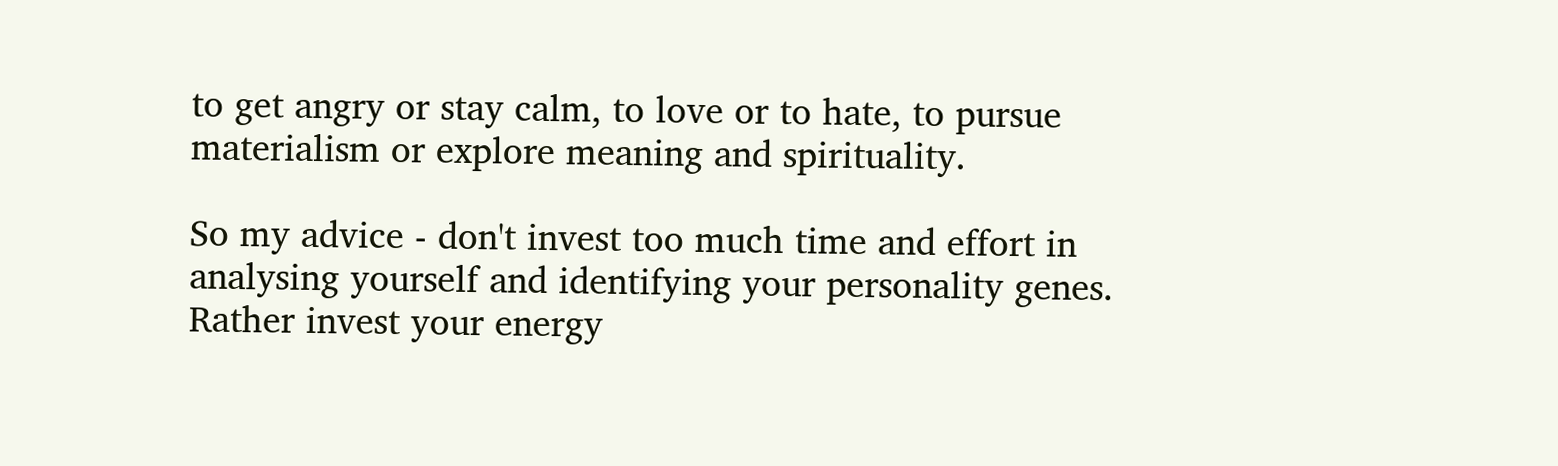to get angry or stay calm, to love or to hate, to pursue materialism or explore meaning and spirituality.

So my advice - don't invest too much time and effort in analysing yourself and identifying your personality genes. Rather invest your energy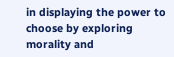in displaying the power to choose by exploring morality and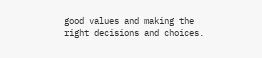good values and making the right decisions and choices.